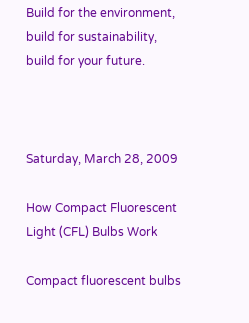Build for the environment, build for sustainability, build for your future.



Saturday, March 28, 2009

How Compact Fluorescent Light (CFL) Bulbs Work

Compact fluorescent bulbs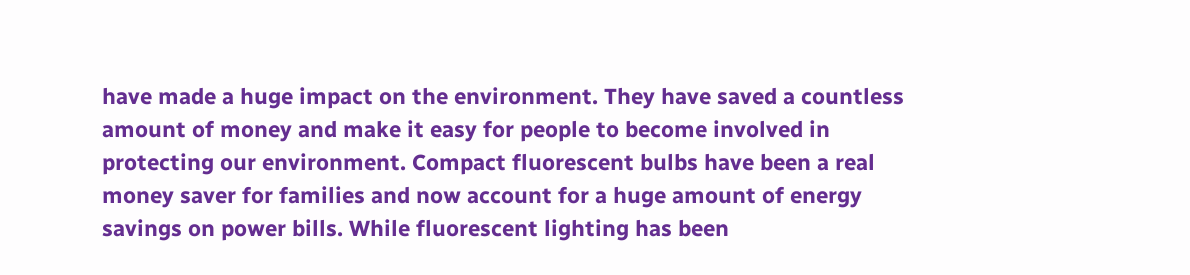have made a huge impact on the environment. They have saved a countless amount of money and make it easy for people to become involved in protecting our environment. Compact fluorescent bulbs have been a real money saver for families and now account for a huge amount of energy savings on power bills. While fluorescent lighting has been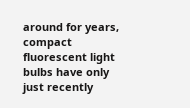around for years, compact fluorescent light bulbs have only just recently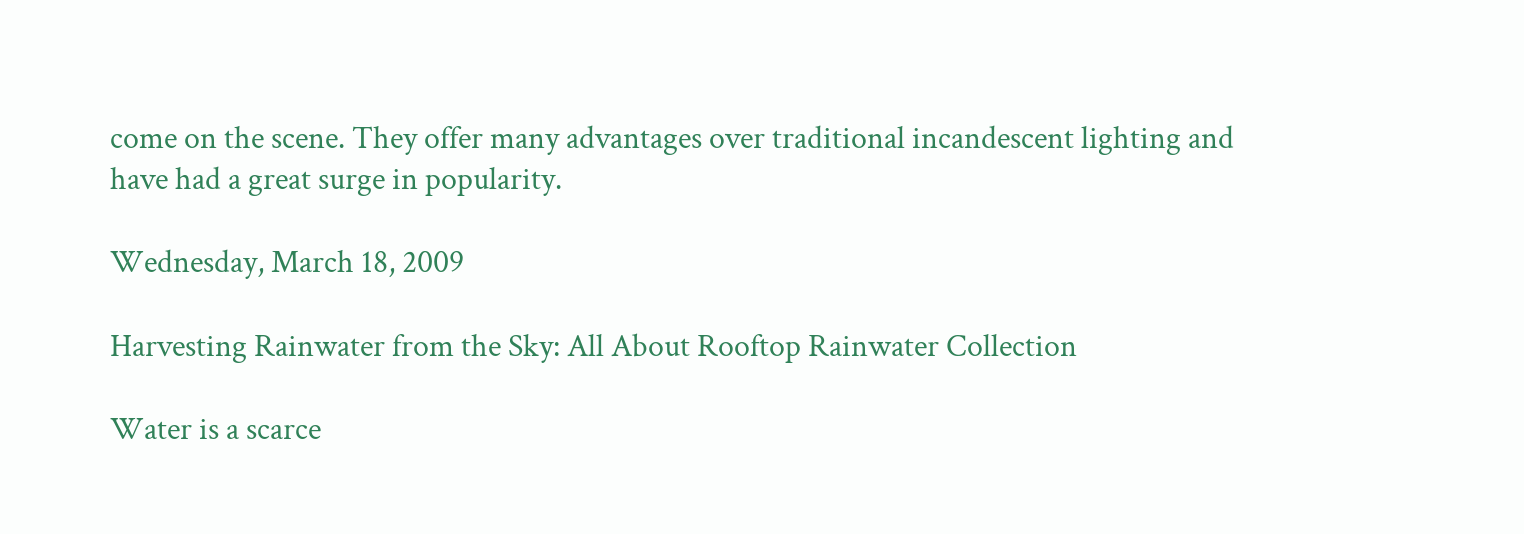come on the scene. They offer many advantages over traditional incandescent lighting and have had a great surge in popularity.

Wednesday, March 18, 2009

Harvesting Rainwater from the Sky: All About Rooftop Rainwater Collection

Water is a scarce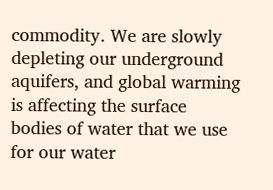commodity. We are slowly depleting our underground aquifers, and global warming is affecting the surface bodies of water that we use for our water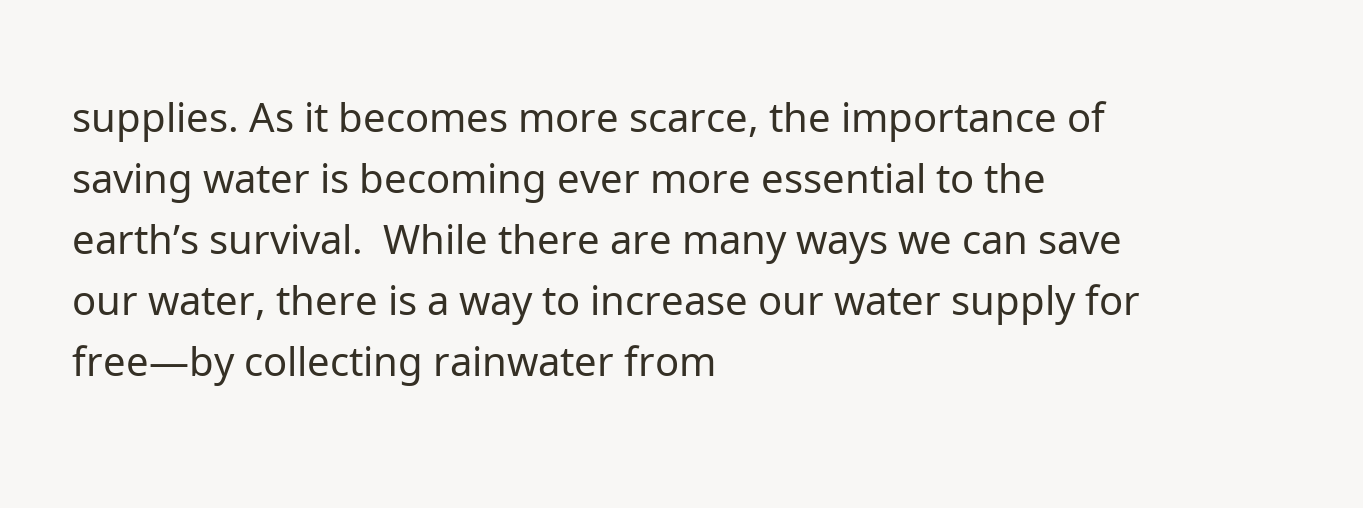supplies. As it becomes more scarce, the importance of saving water is becoming ever more essential to the earth’s survival.  While there are many ways we can save our water, there is a way to increase our water supply for free—by collecting rainwater from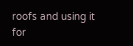roofs and using it for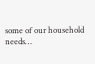some of our household needs…